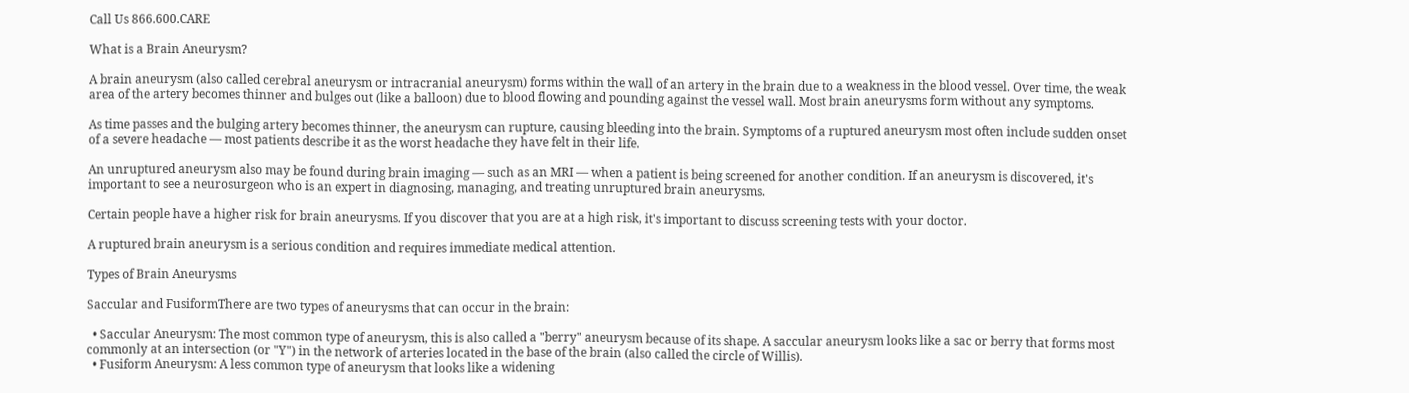Call Us 866.600.CARE

What is a Brain Aneurysm?

A brain aneurysm (also called cerebral aneurysm or intracranial aneurysm) forms within the wall of an artery in the brain due to a weakness in the blood vessel. Over time, the weak area of the artery becomes thinner and bulges out (like a balloon) due to blood flowing and pounding against the vessel wall. Most brain aneurysms form without any symptoms.

As time passes and the bulging artery becomes thinner, the aneurysm can rupture, causing bleeding into the brain. Symptoms of a ruptured aneurysm most often include sudden onset of a severe headache — most patients describe it as the worst headache they have felt in their life.

An unruptured aneurysm also may be found during brain imaging — such as an MRI — when a patient is being screened for another condition. If an aneurysm is discovered, it's important to see a neurosurgeon who is an expert in diagnosing, managing, and treating unruptured brain aneurysms.

Certain people have a higher risk for brain aneurysms. If you discover that you are at a high risk, it's important to discuss screening tests with your doctor.

A ruptured brain aneurysm is a serious condition and requires immediate medical attention.

Types of Brain Aneurysms

Saccular and FusiformThere are two types of aneurysms that can occur in the brain:

  • Saccular Aneurysm: The most common type of aneurysm, this is also called a "berry" aneurysm because of its shape. A saccular aneurysm looks like a sac or berry that forms most commonly at an intersection (or "Y") in the network of arteries located in the base of the brain (also called the circle of Willis).
  • Fusiform Aneurysm: A less common type of aneurysm that looks like a widening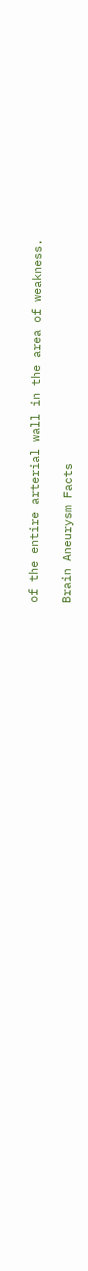of the entire arterial wall in the area of weakness.

Brain Aneurysm Facts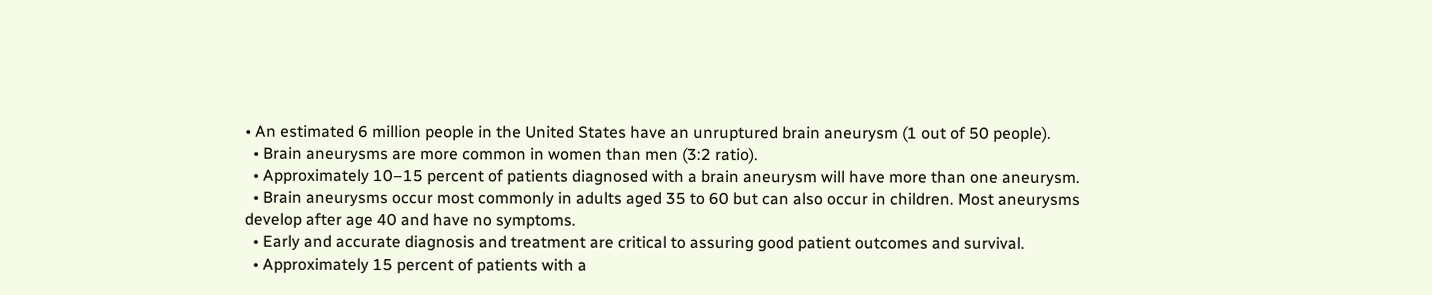• An estimated 6 million people in the United States have an unruptured brain aneurysm (1 out of 50 people).
  • Brain aneurysms are more common in women than men (3:2 ratio).
  • Approximately 10–15 percent of patients diagnosed with a brain aneurysm will have more than one aneurysm.
  • Brain aneurysms occur most commonly in adults aged 35 to 60 but can also occur in children. Most aneurysms develop after age 40 and have no symptoms.
  • Early and accurate diagnosis and treatment are critical to assuring good patient outcomes and survival.
  • Approximately 15 percent of patients with a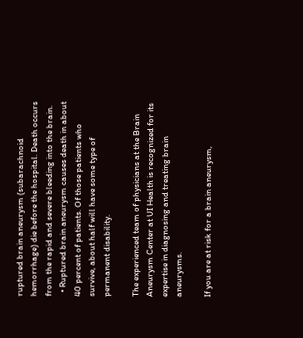ruptured brain aneurysm (subarachnoid hemorrhage) die before the hospital. Death occurs from the rapid and severe bleeding into the brain.
  • Ruptured brain aneurysm causes death in about 40 percent of patients. Of those patients who survive, about half will have some type of permanent disability.

The experienced team of physicians at the Brain Aneurysm Center at UI Health is recognized for its expertise in diagnosing and treating brain aneurysms.

If you are at risk for a brain aneurysm,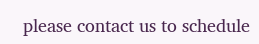please contact us to schedule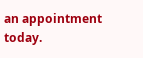an appointment today.